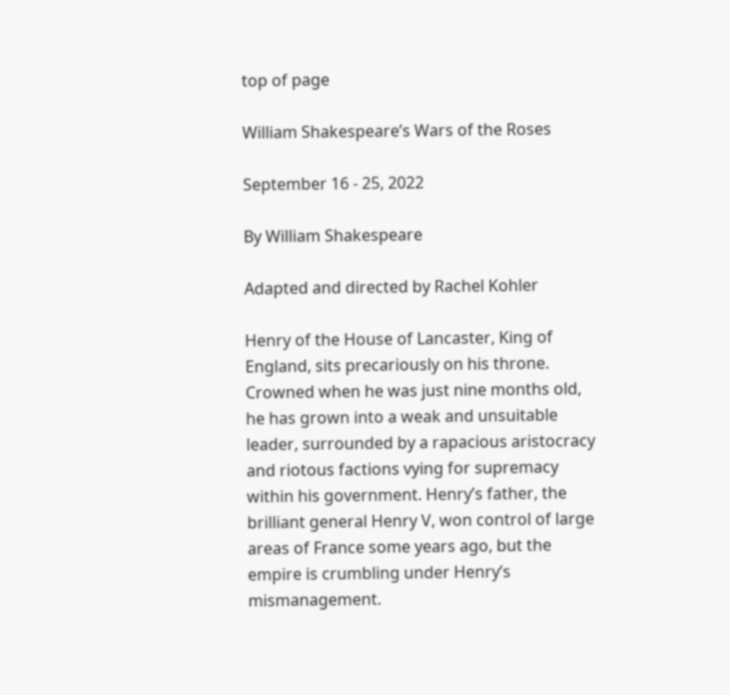top of page

William Shakespeare’s Wars of the Roses

September 16 - 25, 2022

By William Shakespeare

Adapted and directed by Rachel Kohler

Henry of the House of Lancaster, King of England, sits precariously on his throne. Crowned when he was just nine months old, he has grown into a weak and unsuitable leader, surrounded by a rapacious aristocracy and riotous factions vying for supremacy within his government. Henry’s father, the brilliant general Henry V, won control of large areas of France some years ago, but the empire is crumbling under Henry’s mismanagement.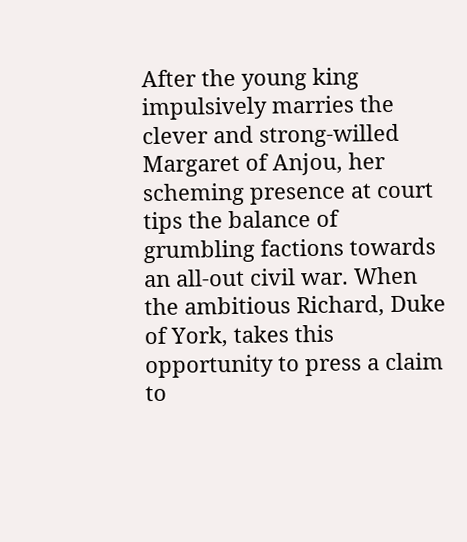After the young king impulsively marries the clever and strong-willed Margaret of Anjou, her scheming presence at court tips the balance of grumbling factions towards an all-out civil war. When the ambitious Richard, Duke of York, takes this opportunity to press a claim to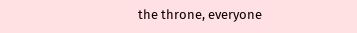the throne, everyone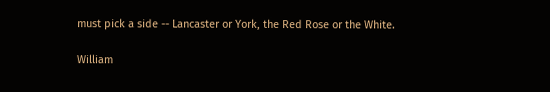must pick a side -- Lancaster or York, the Red Rose or the White.

William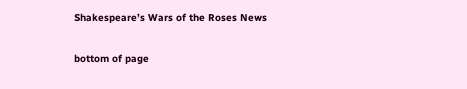Shakespeare’s Wars of the Roses News

bottom of page